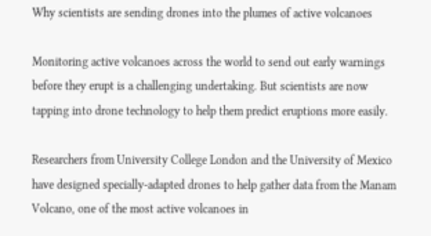Why scientists are sending drones into the plumes of active volcanoes

Monitoring active volcanoes across the world to send out early warnings before they erupt is a challenging undertaking. But scientists are now tapping into drone technology to help them predict eruptions more easily.

Researchers from University College London and the University of Mexico have designed specially-adapted drones to help gather data from the Manam Volcano, one of the most active volcanoes in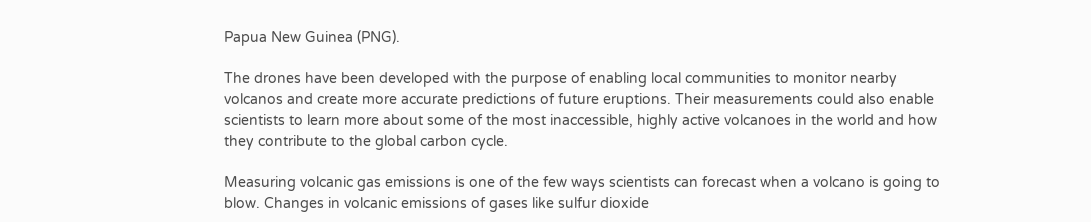Papua New Guinea (PNG).

The drones have been developed with the purpose of enabling local communities to monitor nearby volcanos and create more accurate predictions of future eruptions. Their measurements could also enable scientists to learn more about some of the most inaccessible, highly active volcanoes in the world and how they contribute to the global carbon cycle.

Measuring volcanic gas emissions is one of the few ways scientists can forecast when a volcano is going to blow. Changes in volcanic emissions of gases like sulfur dioxide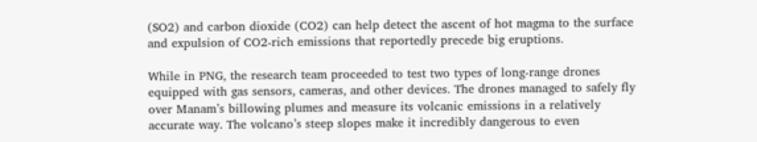(SO2) and carbon dioxide (CO2) can help detect the ascent of hot magma to the surface and expulsion of CO2-rich emissions that reportedly precede big eruptions.

While in PNG, the research team proceeded to test two types of long-range drones equipped with gas sensors, cameras, and other devices. The drones managed to safely fly over Manam’s billowing plumes and measure its volcanic emissions in a relatively accurate way. The volcano’s steep slopes make it incredibly dangerous to even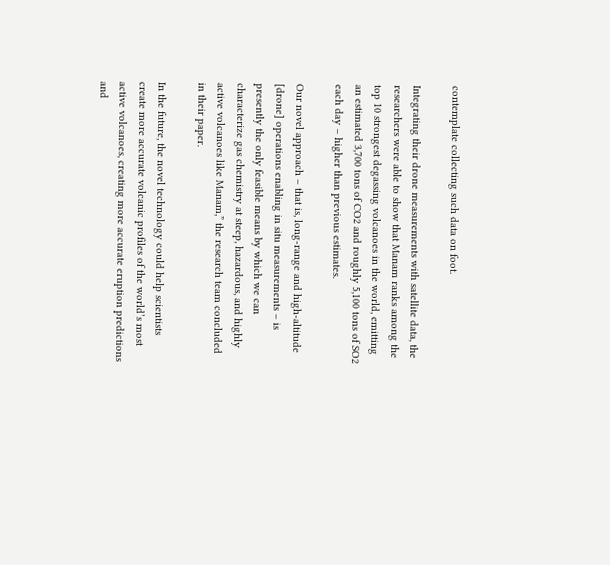contemplate collecting such data on foot.

Integrating their drone measurements with satellite data, the researchers were able to show that Manam ranks among the top 10 strongest degassing volcanoes in the world, emitting an estimated 3,700 tons of CO2 and roughly 5,100 tons of SO2 each day – higher than previous estimates.

Our novel approach – that is, long-range and high-altitude [drone] operations enabling in situ measurements – is presently the only feasible means by which we can characterize gas chemistry at steep, hazardous, and highly active volcanoes like Manam,” the research team concluded in their paper.

In the future, the novel technology could help scientists create more accurate volcanic profiles of the world’s most active volcanoes, creating more accurate eruption predictions and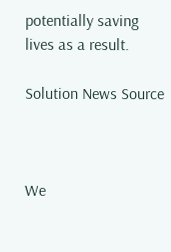potentially saving lives as a result.

Solution News Source



We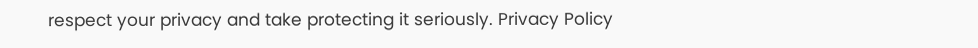respect your privacy and take protecting it seriously. Privacy Policy